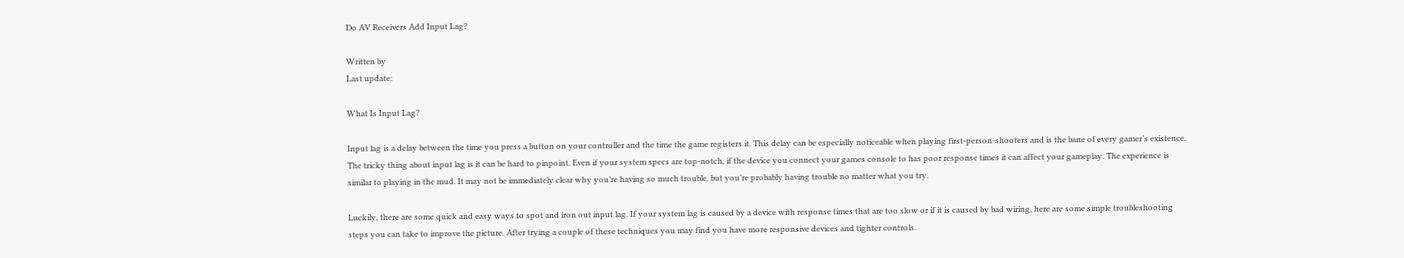Do AV Receivers Add Input Lag?

Written by
Last update:

What Is Input Lag?

Input lag is a delay between the time you press a button on your controller and the time the game registers it. This delay can be especially noticeable when playing first-person-shooters and is the bane of every gamer’s existence. The tricky thing about input lag is it can be hard to pinpoint. Even if your system specs are top-notch, if the device you connect your games console to has poor response times it can affect your gameplay. The experience is similar to playing in the mud. It may not be immediately clear why you’re having so much trouble, but you’re probably having trouble no matter what you try.

Luckily, there are some quick and easy ways to spot and iron out input lag. If your system lag is caused by a device with response times that are too slow or if it is caused by bad wiring, here are some simple troubleshooting steps you can take to improve the picture. After trying a couple of these techniques you may find you have more responsive devices and tighter controls.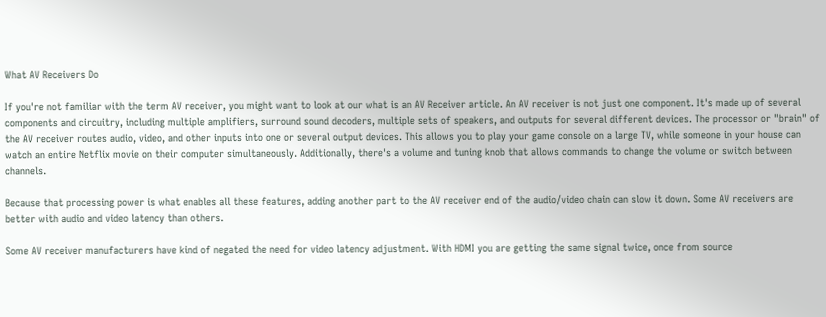What AV Receivers Do

If you're not familiar with the term AV receiver, you might want to look at our what is an AV Receiver article. An AV receiver is not just one component. It's made up of several components and circuitry, including multiple amplifiers, surround sound decoders, multiple sets of speakers, and outputs for several different devices. The processor or "brain" of the AV receiver routes audio, video, and other inputs into one or several output devices. This allows you to play your game console on a large TV, while someone in your house can watch an entire Netflix movie on their computer simultaneously. Additionally, there's a volume and tuning knob that allows commands to change the volume or switch between channels.

Because that processing power is what enables all these features, adding another part to the AV receiver end of the audio/video chain can slow it down. Some AV receivers are better with audio and video latency than others.

Some AV receiver manufacturers have kind of negated the need for video latency adjustment. With HDMI you are getting the same signal twice, once from source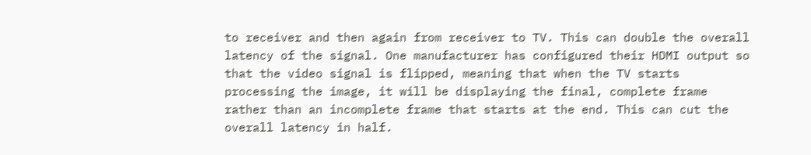to receiver and then again from receiver to TV. This can double the overall latency of the signal. One manufacturer has configured their HDMI output so that the video signal is flipped, meaning that when the TV starts processing the image, it will be displaying the final, complete frame rather than an incomplete frame that starts at the end. This can cut the overall latency in half.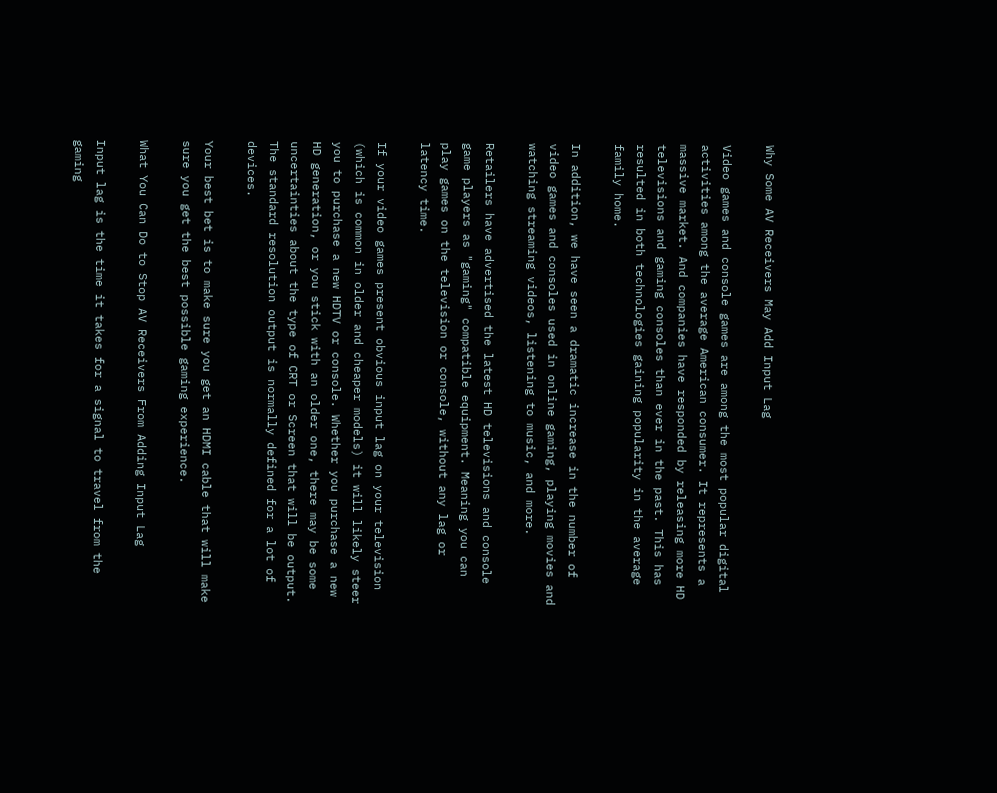Why Some AV Receivers May Add Input Lag

Video games and console games are among the most popular digital activities among the average American consumer. It represents a massive market. And companies have responded by releasing more HD televisions and gaming consoles than ever in the past. This has resulted in both technologies gaining popularity in the average family home.

In addition, we have seen a dramatic increase in the number of video games and consoles used in online gaming, playing movies and watching streaming videos, listening to music, and more.

Retailers have advertised the latest HD televisions and console game players as "gaming" compatible equipment. Meaning you can play games on the television or console, without any lag or latency time.

If your video games present obvious input lag on your television (which is common in older and cheaper models) it will likely steer you to purchase a new HDTV or console. Whether you purchase a new HD generation, or you stick with an older one, there may be some uncertainties about the type of CRT or Screen that will be output. The standard resolution output is normally defined for a lot of devices.

Your best bet is to make sure you get an HDMI cable that will make sure you get the best possible gaming experience.

What You Can Do to Stop AV Receivers From Adding Input Lag

Input lag is the time it takes for a signal to travel from the gaming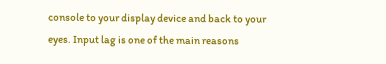console to your display device and back to your eyes. Input lag is one of the main reasons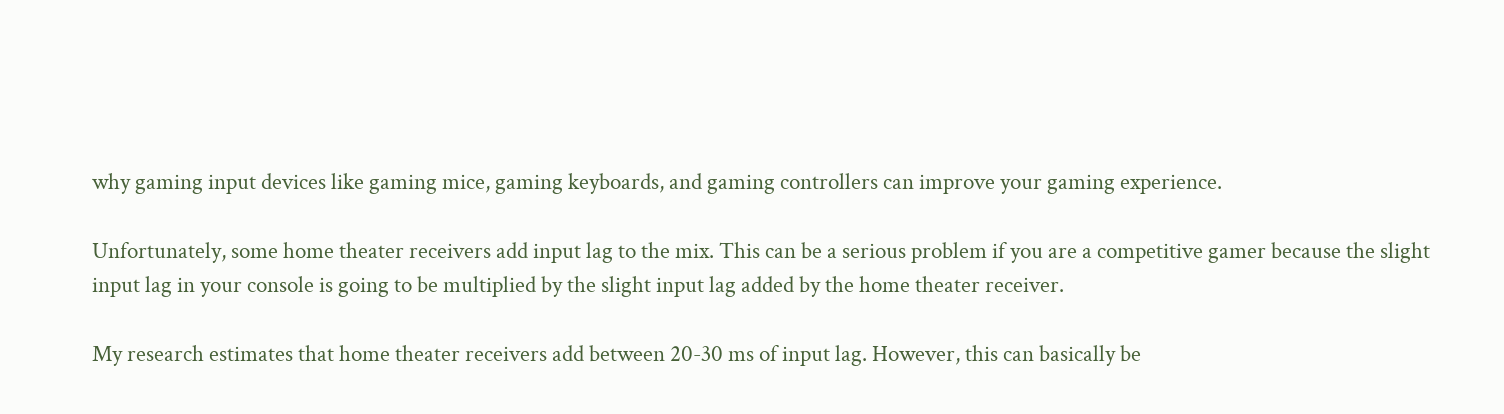why gaming input devices like gaming mice, gaming keyboards, and gaming controllers can improve your gaming experience.

Unfortunately, some home theater receivers add input lag to the mix. This can be a serious problem if you are a competitive gamer because the slight input lag in your console is going to be multiplied by the slight input lag added by the home theater receiver.

My research estimates that home theater receivers add between 20-30 ms of input lag. However, this can basically be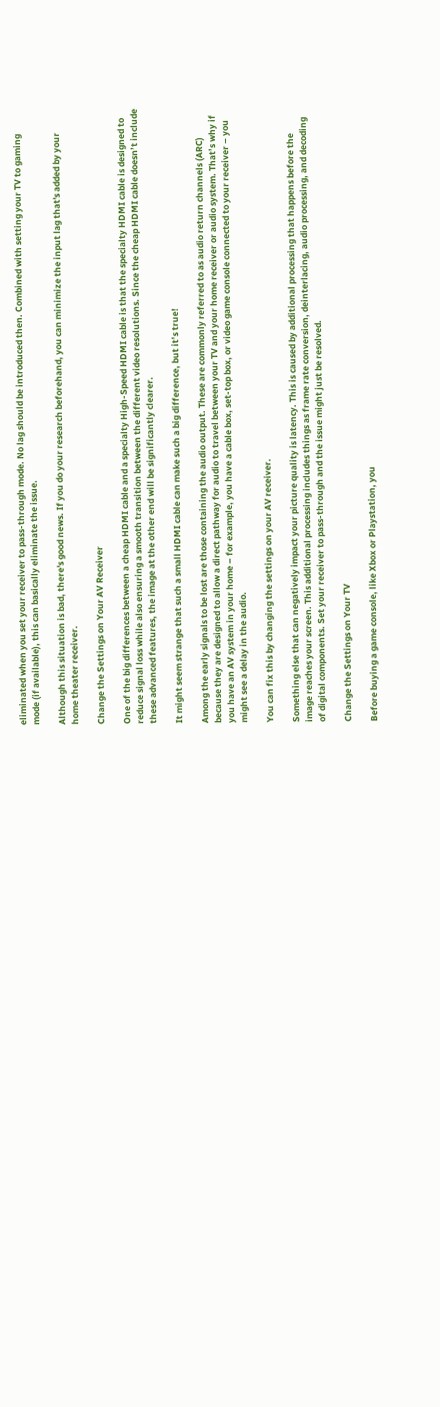eliminated when you set your receiver to pass-through mode. No lag should be introduced then. Combined with setting your TV to gaming mode (if available), this can basically eliminate the issue.

Although this situation is bad, there's good news. If you do your research beforehand, you can minimize the input lag that's added by your home theater receiver.

Change the Settings on Your AV Receiver

One of the big differences between a cheap HDMI cable and a specialty High-Speed HDMI cable is that the specialty HDMI cable is designed to reduce signal loss while also ensuring a smooth transition between the different video resolutions. Since the cheap HDMI cable doesn’t include these advanced features, the image at the other end will be significantly clearer.

It might seem strange that such a small HDMI cable can make such a big difference, but it’s true!

Among the early signals to be lost are those containing the audio output. These are commonly referred to as audio return channels (ARC) because they are designed to allow a direct pathway for audio to travel between your TV and your home receiver or audio system. That’s why if you have an AV system in your home – for example, you have a cable box, set-top box, or video game console connected to your receiver – you might see a delay in the audio.

You can fix this by changing the settings on your AV receiver.

Something else that can negatively impact your picture quality is latency. This is caused by additional processing that happens before the image reaches your screen. This additional processing includes things as frame rate conversion, deinterlacing, audio processing, and decoding of digital components. Set your receiver to pass-through and the issue might just be resolved.

Change the Settings on Your TV

Before buying a game console, like Xbox or Playstation, you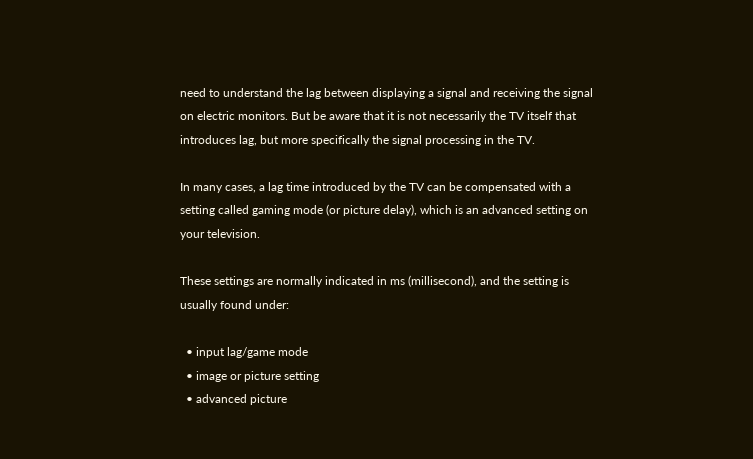need to understand the lag between displaying a signal and receiving the signal on electric monitors. But be aware that it is not necessarily the TV itself that introduces lag, but more specifically the signal processing in the TV.

In many cases, a lag time introduced by the TV can be compensated with a setting called gaming mode (or picture delay), which is an advanced setting on your television.

These settings are normally indicated in ms (millisecond), and the setting is usually found under:

  • input lag/game mode
  • image or picture setting
  • advanced picture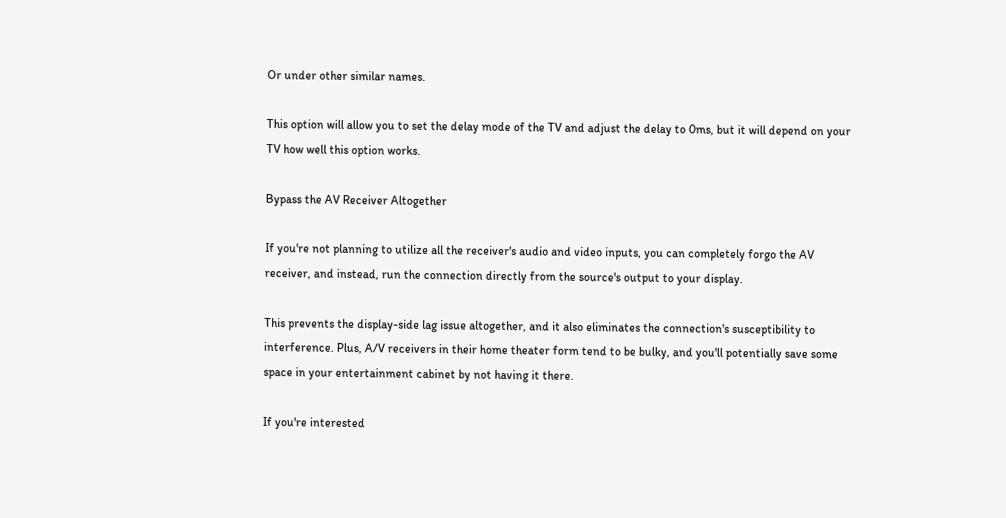Or under other similar names.

This option will allow you to set the delay mode of the TV and adjust the delay to 0ms, but it will depend on your TV how well this option works.

Bypass the AV Receiver Altogether

If you're not planning to utilize all the receiver's audio and video inputs, you can completely forgo the AV receiver, and instead, run the connection directly from the source's output to your display.

This prevents the display-side lag issue altogether, and it also eliminates the connection's susceptibility to interference. Plus, A/V receivers in their home theater form tend to be bulky, and you'll potentially save some space in your entertainment cabinet by not having it there.

If you're interested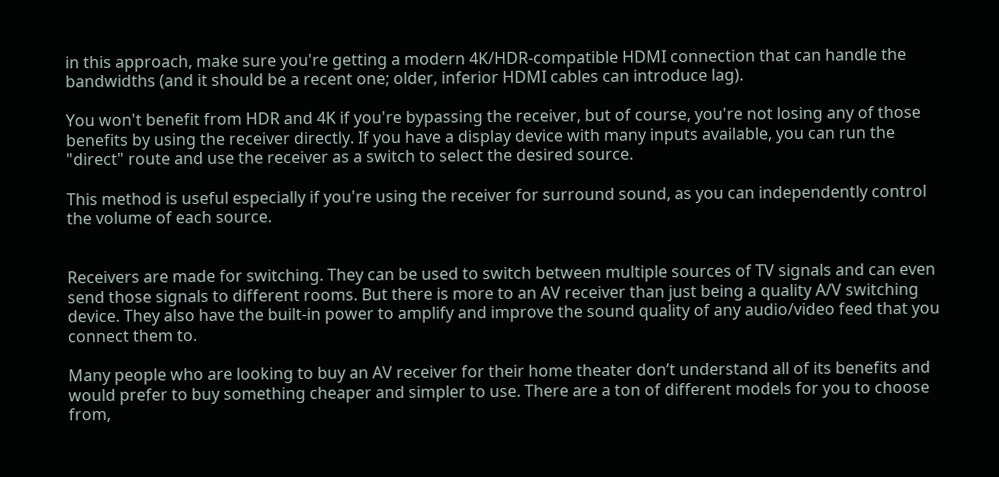in this approach, make sure you're getting a modern 4K/HDR-compatible HDMI connection that can handle the bandwidths (and it should be a recent one; older, inferior HDMI cables can introduce lag).

You won't benefit from HDR and 4K if you're bypassing the receiver, but of course, you're not losing any of those benefits by using the receiver directly. If you have a display device with many inputs available, you can run the "direct" route and use the receiver as a switch to select the desired source.

This method is useful especially if you're using the receiver for surround sound, as you can independently control the volume of each source.


Receivers are made for switching. They can be used to switch between multiple sources of TV signals and can even send those signals to different rooms. But there is more to an AV receiver than just being a quality A/V switching device. They also have the built-in power to amplify and improve the sound quality of any audio/video feed that you connect them to.

Many people who are looking to buy an AV receiver for their home theater don’t understand all of its benefits and would prefer to buy something cheaper and simpler to use. There are a ton of different models for you to choose from,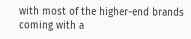with most of the higher-end brands coming with a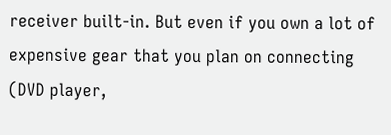receiver built-in. But even if you own a lot of expensive gear that you plan on connecting (DVD player,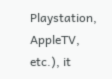Playstation, AppleTV, etc.), it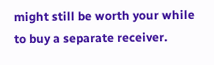might still be worth your while to buy a separate receiver.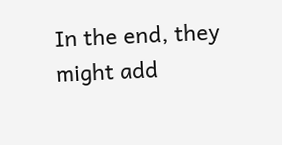In the end, they might add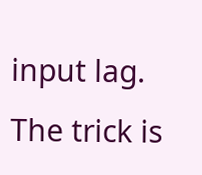input lag. The trick is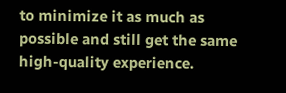to minimize it as much as possible and still get the same high-quality experience.